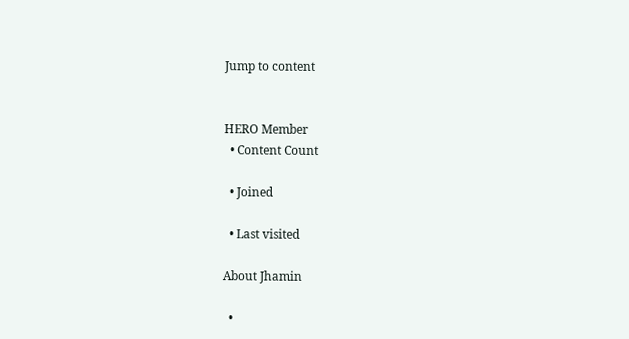Jump to content


HERO Member
  • Content Count

  • Joined

  • Last visited

About Jhamin

  •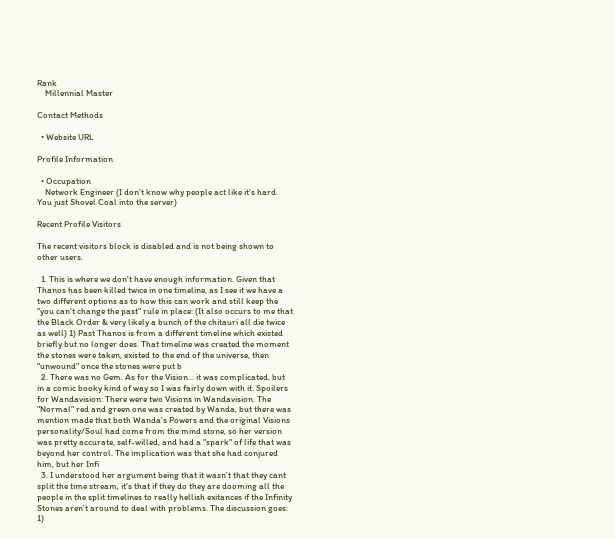Rank
    Millennial Master

Contact Methods

  • Website URL

Profile Information

  • Occupation
    Network Engineer (I don't know why people act like it's hard. You just Shovel Coal into the server)

Recent Profile Visitors

The recent visitors block is disabled and is not being shown to other users.

  1. This is where we don't have enough information. Given that Thanos has been killed twice in one timeline, as I see it we have a two different options as to how this can work and still keep the "you can't change the past" rule in place: (It also occurs to me that the Black Order & very likely a bunch of the chitauri all die twice as well) 1) Past Thanos is from a different timeline which existed briefly but no longer does. That timeline was created the moment the stones were taken, existed to the end of the universe, then "unwound" once the stones were put b
  2. There was no Gem. As for the Vision... it was complicated, but in a comic booky kind of way so I was fairly down with it. Spoilers for Wandavision: There were two Visions in Wandavision. The "Normal" red and green one was created by Wanda, but there was mention made that both Wanda's Powers and the original Visions personality/Soul had come from the mind stone, so her version was pretty accurate, self-willed, and had a "spark" of life that was beyond her control. The implication was that she had conjured him, but her Infi
  3. I understood her argument being that it wasn't that they cant split the time stream, it's that if they do they are dooming all the people in the split timelines to really hellish exitances if the Infinity Stones aren't around to deal with problems. The discussion goes: 1)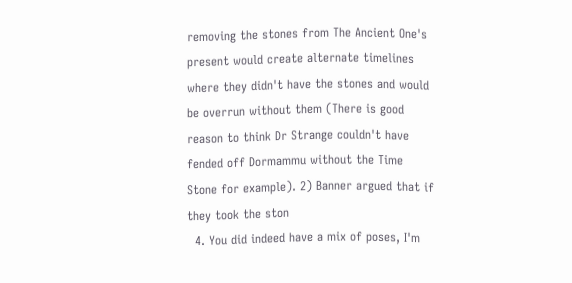removing the stones from The Ancient One's present would create alternate timelines where they didn't have the stones and would be overrun without them (There is good reason to think Dr Strange couldn't have fended off Dormammu without the Time Stone for example). 2) Banner argued that if they took the ston
  4. You did indeed have a mix of poses, I'm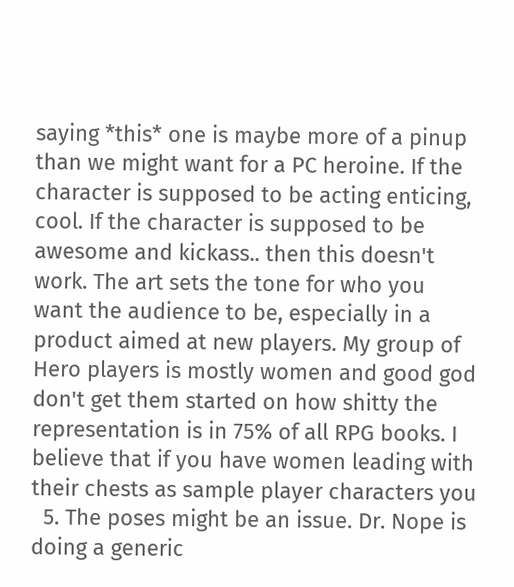saying *this* one is maybe more of a pinup than we might want for a PC heroine. If the character is supposed to be acting enticing, cool. If the character is supposed to be awesome and kickass.. then this doesn't work. The art sets the tone for who you want the audience to be, especially in a product aimed at new players. My group of Hero players is mostly women and good god don't get them started on how shitty the representation is in 75% of all RPG books. I believe that if you have women leading with their chests as sample player characters you
  5. The poses might be an issue. Dr. Nope is doing a generic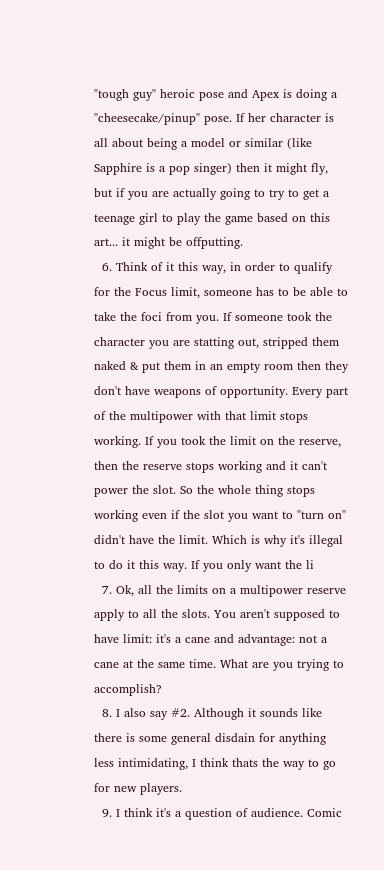"tough guy" heroic pose and Apex is doing a "cheesecake/pinup" pose. If her character is all about being a model or similar (like Sapphire is a pop singer) then it might fly, but if you are actually going to try to get a teenage girl to play the game based on this art... it might be offputting.
  6. Think of it this way, in order to qualify for the Focus limit, someone has to be able to take the foci from you. If someone took the character you are statting out, stripped them naked & put them in an empty room then they don't have weapons of opportunity. Every part of the multipower with that limit stops working. If you took the limit on the reserve, then the reserve stops working and it can't power the slot. So the whole thing stops working even if the slot you want to "turn on" didn't have the limit. Which is why it's illegal to do it this way. If you only want the li
  7. Ok, all the limits on a multipower reserve apply to all the slots. You aren't supposed to have limit: it's a cane and advantage: not a cane at the same time. What are you trying to accomplish?
  8. I also say #2. Although it sounds like there is some general disdain for anything less intimidating, I think thats the way to go for new players.
  9. I think it's a question of audience. Comic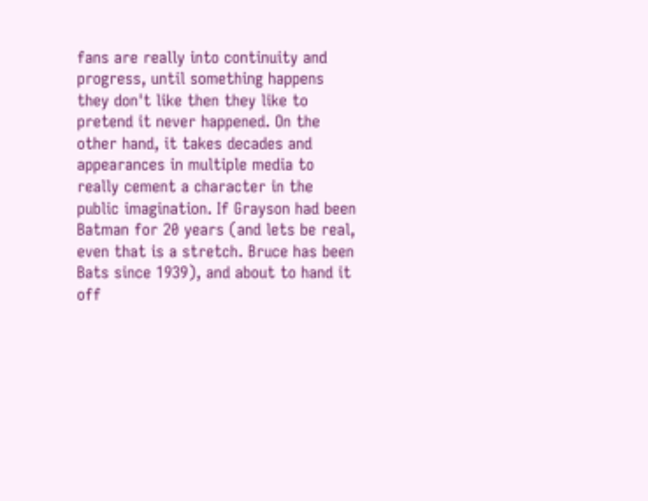fans are really into continuity and progress, until something happens they don't like then they like to pretend it never happened. On the other hand, it takes decades and appearances in multiple media to really cement a character in the public imagination. If Grayson had been Batman for 20 years (and lets be real, even that is a stretch. Bruce has been Bats since 1939), and about to hand it off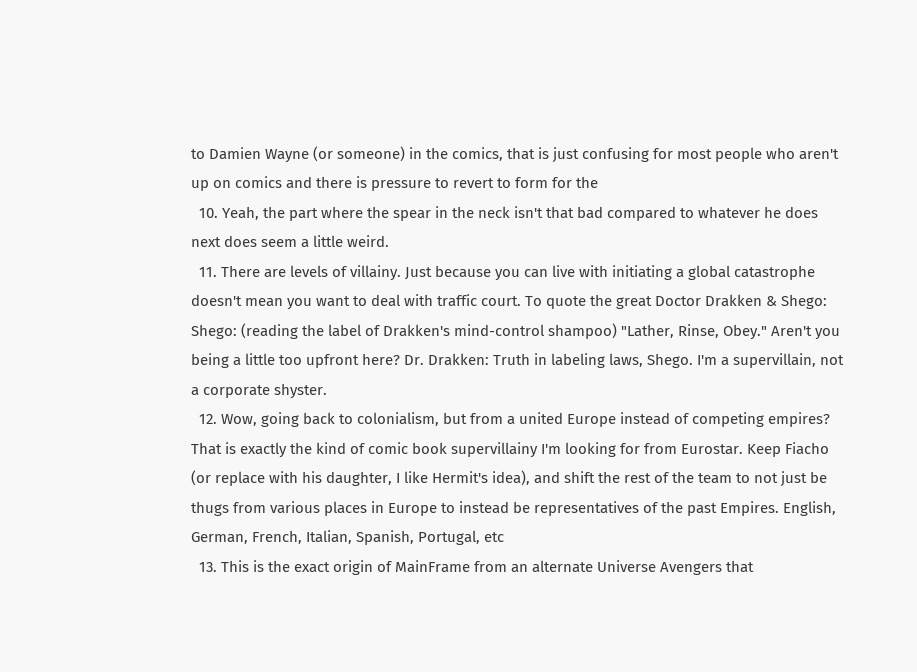to Damien Wayne (or someone) in the comics, that is just confusing for most people who aren't up on comics and there is pressure to revert to form for the
  10. Yeah, the part where the spear in the neck isn't that bad compared to whatever he does next does seem a little weird.
  11. There are levels of villainy. Just because you can live with initiating a global catastrophe doesn't mean you want to deal with traffic court. To quote the great Doctor Drakken & Shego: Shego: (reading the label of Drakken's mind-control shampoo) "Lather, Rinse, Obey." Aren't you being a little too upfront here? Dr. Drakken: Truth in labeling laws, Shego. I'm a supervillain, not a corporate shyster.
  12. Wow, going back to colonialism, but from a united Europe instead of competing empires? That is exactly the kind of comic book supervillainy I'm looking for from Eurostar. Keep Fiacho (or replace with his daughter, I like Hermit's idea), and shift the rest of the team to not just be thugs from various places in Europe to instead be representatives of the past Empires. English, German, French, Italian, Spanish, Portugal, etc
  13. This is the exact origin of MainFrame from an alternate Universe Avengers that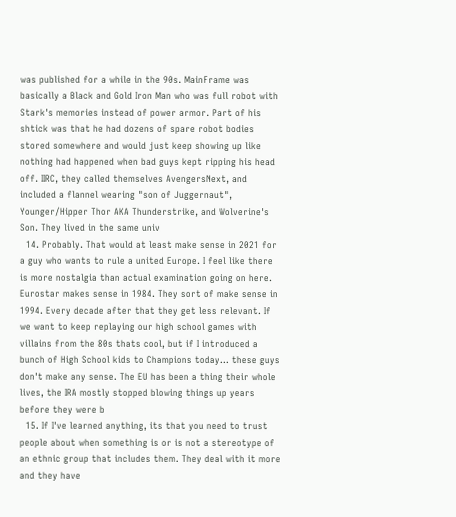was published for a while in the 90s. MainFrame was basically a Black and Gold Iron Man who was full robot with Stark's memories instead of power armor. Part of his shtick was that he had dozens of spare robot bodies stored somewhere and would just keep showing up like nothing had happened when bad guys kept ripping his head off. IIRC, they called themselves AvengersNext, and included a flannel wearing "son of Juggernaut", Younger/Hipper Thor AKA Thunderstrike, and Wolverine's Son. They lived in the same univ
  14. Probably. That would at least make sense in 2021 for a guy who wants to rule a united Europe. I feel like there is more nostalgia than actual examination going on here. Eurostar makes sense in 1984. They sort of make sense in 1994. Every decade after that they get less relevant. If we want to keep replaying our high school games with villains from the 80s thats cool, but if I introduced a bunch of High School kids to Champions today... these guys don't make any sense. The EU has been a thing their whole lives, the IRA mostly stopped blowing things up years before they were b
  15. If I've learned anything, its that you need to trust people about when something is or is not a stereotype of an ethnic group that includes them. They deal with it more and they have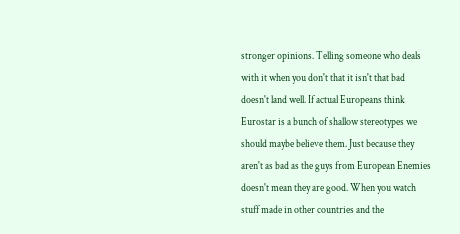stronger opinions. Telling someone who deals with it when you don't that it isn't that bad doesn't land well. If actual Europeans think Eurostar is a bunch of shallow stereotypes we should maybe believe them. Just because they aren't as bad as the guys from European Enemies doesn't mean they are good. When you watch stuff made in other countries and the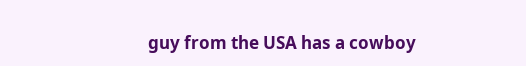guy from the USA has a cowboy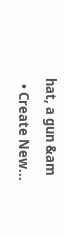hat, a gun &am
  • Create New...